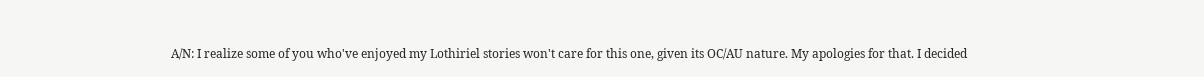A/N: I realize some of you who've enjoyed my Lothiriel stories won't care for this one, given its OC/AU nature. My apologies for that. I decided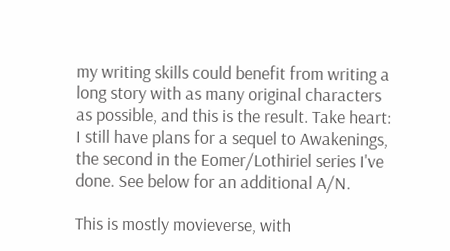my writing skills could benefit from writing a long story with as many original characters as possible, and this is the result. Take heart: I still have plans for a sequel to Awakenings, the second in the Eomer/Lothiriel series I've done. See below for an additional A/N.

This is mostly movieverse, with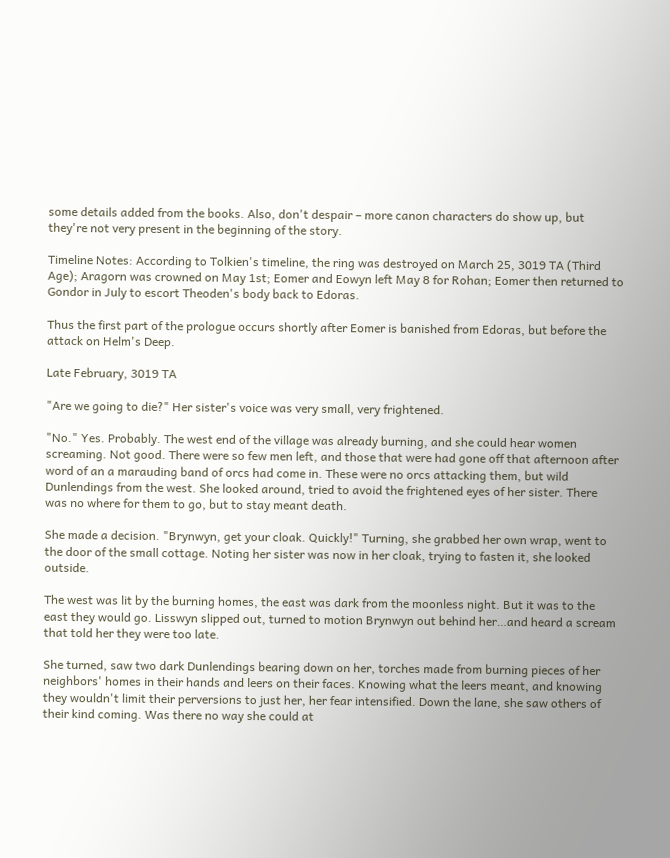some details added from the books. Also, don't despair – more canon characters do show up, but they're not very present in the beginning of the story.

Timeline Notes: According to Tolkien's timeline, the ring was destroyed on March 25, 3019 TA (Third Age); Aragorn was crowned on May 1st; Eomer and Eowyn left May 8 for Rohan; Eomer then returned to Gondor in July to escort Theoden's body back to Edoras.

Thus the first part of the prologue occurs shortly after Eomer is banished from Edoras, but before the attack on Helm's Deep.

Late February, 3019 TA

"Are we going to die?" Her sister's voice was very small, very frightened.

"No." Yes. Probably. The west end of the village was already burning, and she could hear women screaming. Not good. There were so few men left, and those that were had gone off that afternoon after word of an a marauding band of orcs had come in. These were no orcs attacking them, but wild Dunlendings from the west. She looked around, tried to avoid the frightened eyes of her sister. There was no where for them to go, but to stay meant death.

She made a decision. "Brynwyn, get your cloak. Quickly!" Turning, she grabbed her own wrap, went to the door of the small cottage. Noting her sister was now in her cloak, trying to fasten it, she looked outside.

The west was lit by the burning homes, the east was dark from the moonless night. But it was to the east they would go. Lisswyn slipped out, turned to motion Brynwyn out behind her…and heard a scream that told her they were too late.

She turned, saw two dark Dunlendings bearing down on her, torches made from burning pieces of her neighbors' homes in their hands and leers on their faces. Knowing what the leers meant, and knowing they wouldn't limit their perversions to just her, her fear intensified. Down the lane, she saw others of their kind coming. Was there no way she could at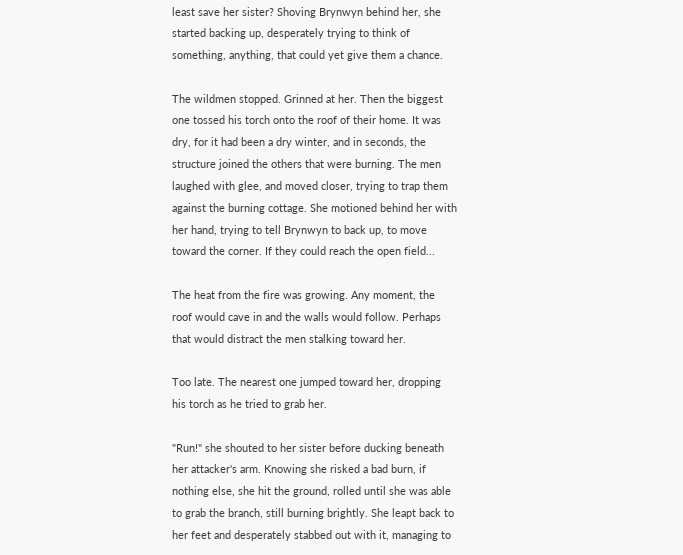least save her sister? Shoving Brynwyn behind her, she started backing up, desperately trying to think of something, anything, that could yet give them a chance.

The wildmen stopped. Grinned at her. Then the biggest one tossed his torch onto the roof of their home. It was dry, for it had been a dry winter, and in seconds, the structure joined the others that were burning. The men laughed with glee, and moved closer, trying to trap them against the burning cottage. She motioned behind her with her hand, trying to tell Brynwyn to back up, to move toward the corner. If they could reach the open field...

The heat from the fire was growing. Any moment, the roof would cave in and the walls would follow. Perhaps that would distract the men stalking toward her.

Too late. The nearest one jumped toward her, dropping his torch as he tried to grab her.

"Run!" she shouted to her sister before ducking beneath her attacker's arm. Knowing she risked a bad burn, if nothing else, she hit the ground, rolled until she was able to grab the branch, still burning brightly. She leapt back to her feet and desperately stabbed out with it, managing to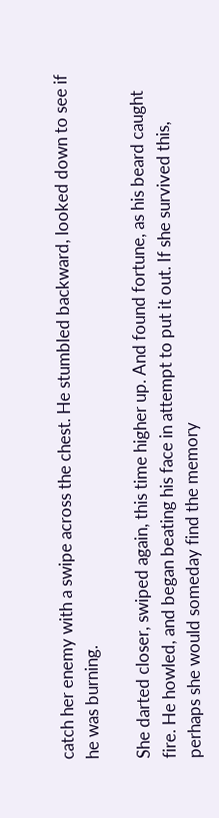catch her enemy with a swipe across the chest. He stumbled backward, looked down to see if he was burning.

She darted closer, swiped again, this time higher up. And found fortune, as his beard caught fire. He howled, and began beating his face in attempt to put it out. If she survived this, perhaps she would someday find the memory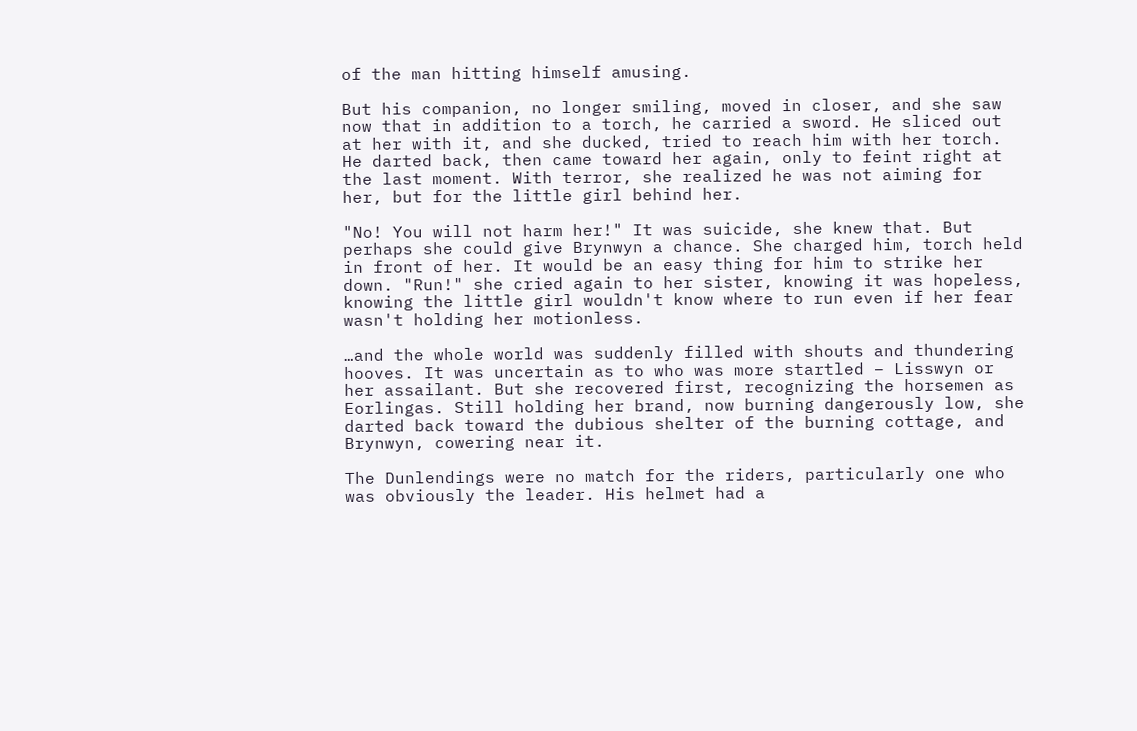of the man hitting himself amusing.

But his companion, no longer smiling, moved in closer, and she saw now that in addition to a torch, he carried a sword. He sliced out at her with it, and she ducked, tried to reach him with her torch. He darted back, then came toward her again, only to feint right at the last moment. With terror, she realized he was not aiming for her, but for the little girl behind her.

"No! You will not harm her!" It was suicide, she knew that. But perhaps she could give Brynwyn a chance. She charged him, torch held in front of her. It would be an easy thing for him to strike her down. "Run!" she cried again to her sister, knowing it was hopeless, knowing the little girl wouldn't know where to run even if her fear wasn't holding her motionless.

…and the whole world was suddenly filled with shouts and thundering hooves. It was uncertain as to who was more startled – Lisswyn or her assailant. But she recovered first, recognizing the horsemen as Eorlingas. Still holding her brand, now burning dangerously low, she darted back toward the dubious shelter of the burning cottage, and Brynwyn, cowering near it.

The Dunlendings were no match for the riders, particularly one who was obviously the leader. His helmet had a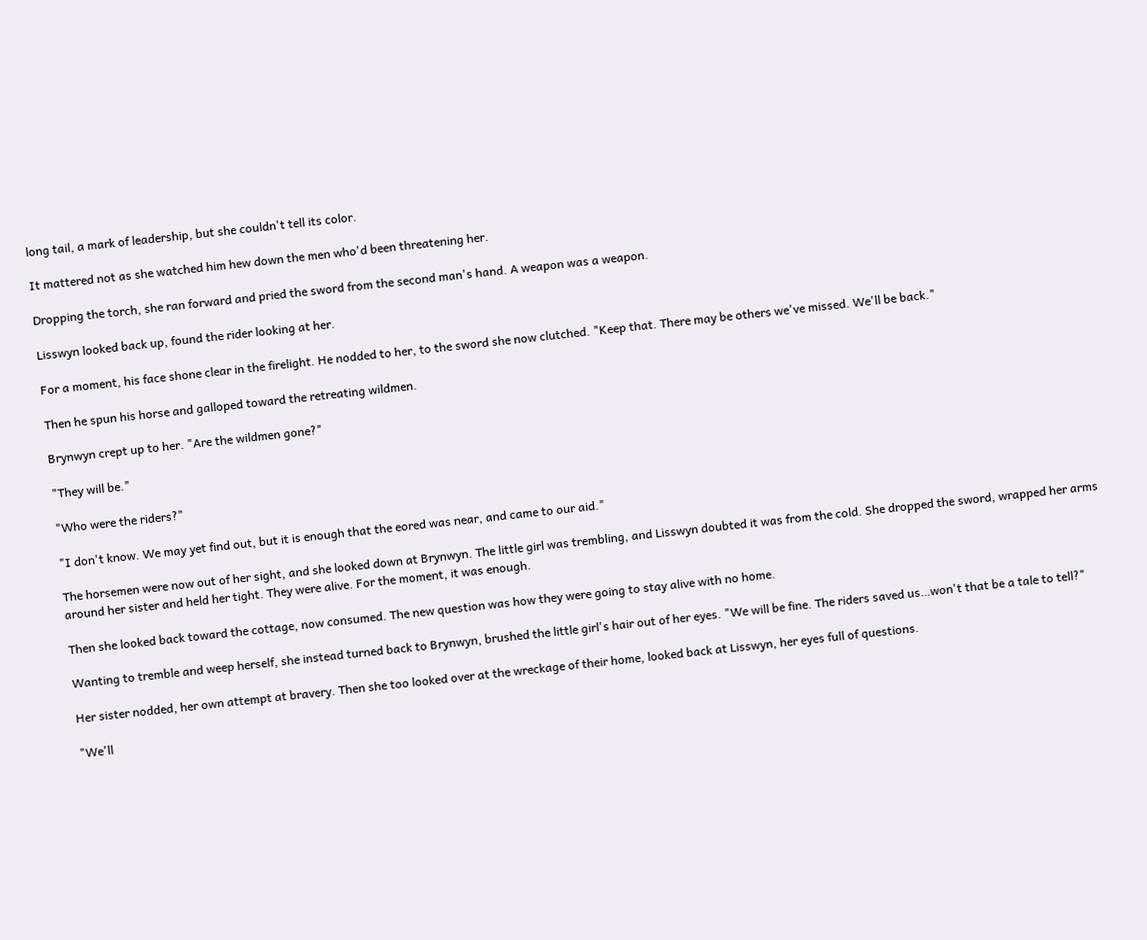long tail, a mark of leadership, but she couldn't tell its color.

It mattered not as she watched him hew down the men who'd been threatening her.

Dropping the torch, she ran forward and pried the sword from the second man's hand. A weapon was a weapon.

Lisswyn looked back up, found the rider looking at her.

For a moment, his face shone clear in the firelight. He nodded to her, to the sword she now clutched. "Keep that. There may be others we've missed. We'll be back."

Then he spun his horse and galloped toward the retreating wildmen.

Brynwyn crept up to her. "Are the wildmen gone?"

"They will be."

"Who were the riders?"

"I don't know. We may yet find out, but it is enough that the eored was near, and came to our aid."

The horsemen were now out of her sight, and she looked down at Brynwyn. The little girl was trembling, and Lisswyn doubted it was from the cold. She dropped the sword, wrapped her arms around her sister and held her tight. They were alive. For the moment, it was enough.

Then she looked back toward the cottage, now consumed. The new question was how they were going to stay alive with no home.

Wanting to tremble and weep herself, she instead turned back to Brynwyn, brushed the little girl's hair out of her eyes. "We will be fine. The riders saved us…won't that be a tale to tell?"

Her sister nodded, her own attempt at bravery. Then she too looked over at the wreckage of their home, looked back at Lisswyn, her eyes full of questions.

"We'll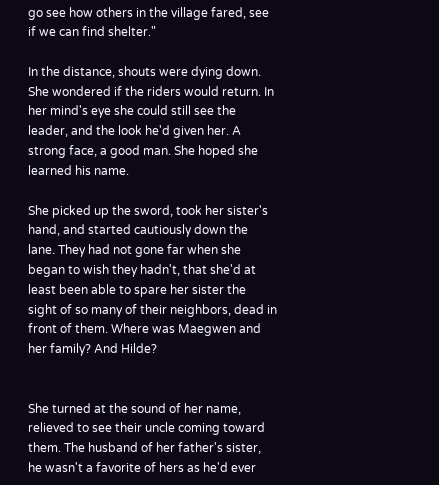go see how others in the village fared, see if we can find shelter."

In the distance, shouts were dying down. She wondered if the riders would return. In her mind's eye she could still see the leader, and the look he'd given her. A strong face, a good man. She hoped she learned his name.

She picked up the sword, took her sister's hand, and started cautiously down the lane. They had not gone far when she began to wish they hadn't, that she'd at least been able to spare her sister the sight of so many of their neighbors, dead in front of them. Where was Maegwen and her family? And Hilde?


She turned at the sound of her name, relieved to see their uncle coming toward them. The husband of her father's sister, he wasn't a favorite of hers as he'd ever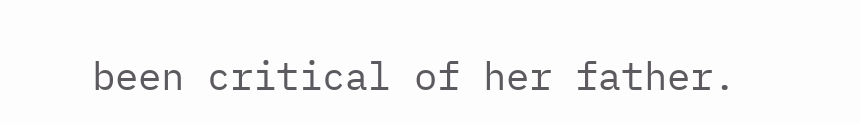been critical of her father.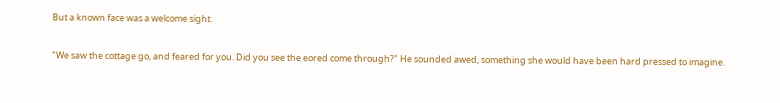But a known face was a welcome sight.

"We saw the cottage go, and feared for you. Did you see the eored come through?" He sounded awed, something she would have been hard pressed to imagine.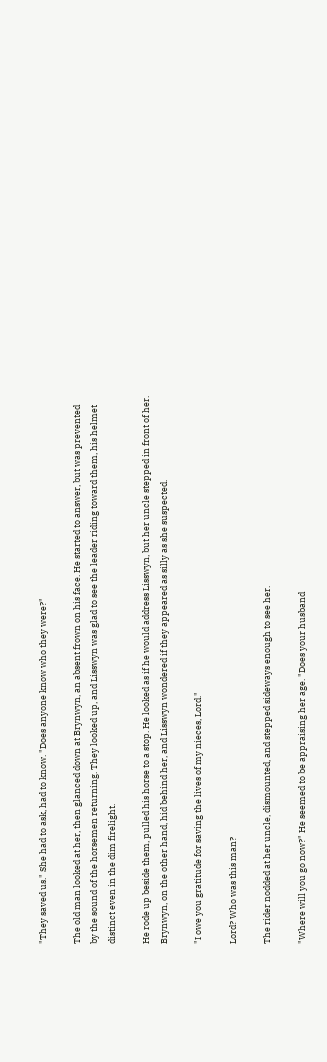"They saved us." She had to ask, had to know. "Does anyone know who they were?"

The old man looked at her, then glanced down at Brynwyn, an absent frown on his face. He started to answer, but was prevented by the sound of the horsemen returning. They looked up, and Lisswyn was glad to see the leader riding toward them, his helmet distinct even in the dim firelight.

He rode up beside them, pulled his horse to a stop. He looked as if he would address Lisswyn, but her uncle stepped in front of her. Brynwyn, on the other hand, hid behind her, and Lisswyn wondered if they appeared as silly as she suspected.

"I owe you gratitude for saving the lives of my nieces, Lord."

Lord? Who was this man?

The rider nodded at her uncle, dismounted, and stepped sideways enough to see her.

"Where will you go now?" He seemed to be appraising her age. "Does your husband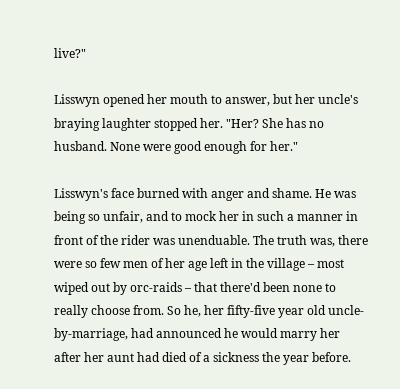live?"

Lisswyn opened her mouth to answer, but her uncle's braying laughter stopped her. "Her? She has no husband. None were good enough for her."

Lisswyn's face burned with anger and shame. He was being so unfair, and to mock her in such a manner in front of the rider was unenduable. The truth was, there were so few men of her age left in the village – most wiped out by orc-raids – that there'd been none to really choose from. So he, her fifty-five year old uncle-by-marriage, had announced he would marry her after her aunt had died of a sickness the year before.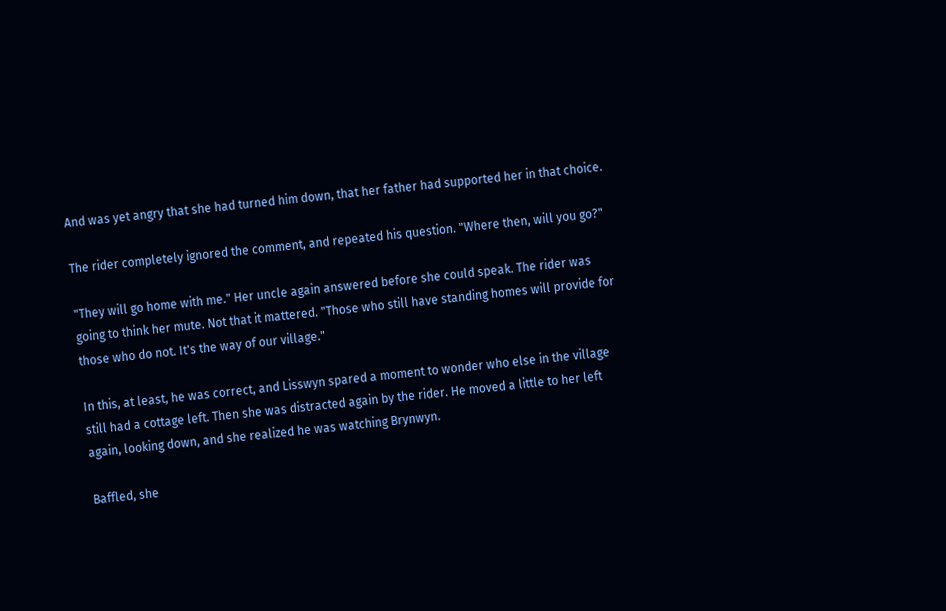And was yet angry that she had turned him down, that her father had supported her in that choice.

The rider completely ignored the comment, and repeated his question. "Where then, will you go?"

"They will go home with me." Her uncle again answered before she could speak. The rider was going to think her mute. Not that it mattered. "Those who still have standing homes will provide for those who do not. It's the way of our village."

In this, at least, he was correct, and Lisswyn spared a moment to wonder who else in the village still had a cottage left. Then she was distracted again by the rider. He moved a little to her left again, looking down, and she realized he was watching Brynwyn.

Baffled, she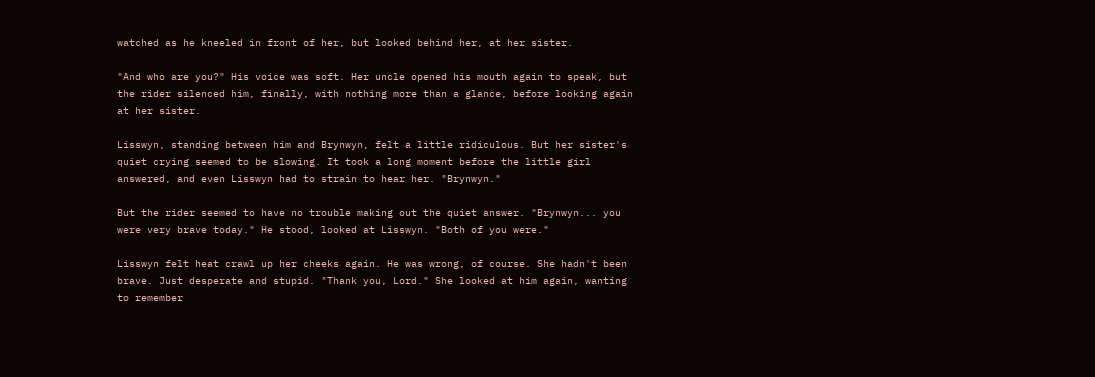watched as he kneeled in front of her, but looked behind her, at her sister.

"And who are you?" His voice was soft. Her uncle opened his mouth again to speak, but the rider silenced him, finally, with nothing more than a glance, before looking again at her sister.

Lisswyn, standing between him and Brynwyn, felt a little ridiculous. But her sister's quiet crying seemed to be slowing. It took a long moment before the little girl answered, and even Lisswyn had to strain to hear her. "Brynwyn."

But the rider seemed to have no trouble making out the quiet answer. "Brynwyn... you were very brave today." He stood, looked at Lisswyn. "Both of you were."

Lisswyn felt heat crawl up her cheeks again. He was wrong, of course. She hadn't been brave. Just desperate and stupid. "Thank you, Lord." She looked at him again, wanting to remember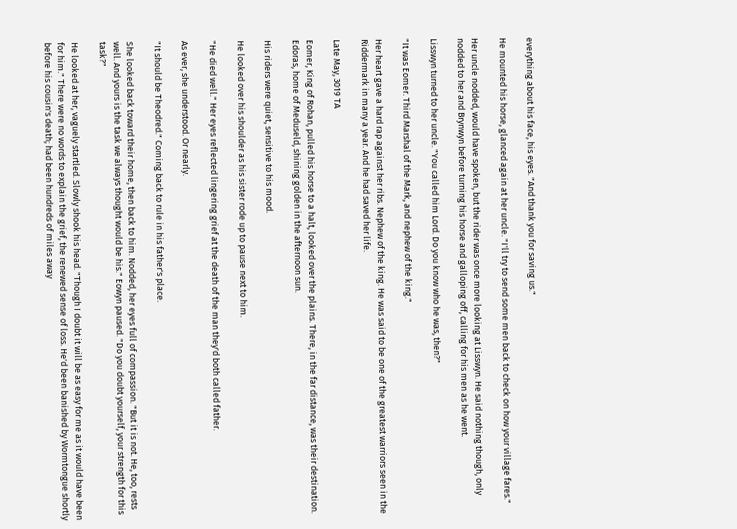everything about his face, his eyes. "And thank you for saving us."

He mounted his horse, glanced again at her uncle. "I'll try to send some men back to check on how your village fares."

Her uncle nodded, would have spoken, but the rider was once more looking at Lisswyn. He said nothing though, only nodded to her and Brynwyn before turning his horse and galloping off, calling for his men as he went.

Lisswyn turned to her uncle. "You called him Lord. Do you know who he was, then?"

"It was Eomer. Third Marshal of the Mark, and nephew of the king."

Her heart gave a hard rap against her ribs. Nephew of the king. He was said to be one of the greatest warriors seen in the Riddermark in many a year. And he had saved her life.

Late May, 3019 TA

Eomer, King of Rohan, pulled his horse to a halt, looked over the plains. There, in the far distance, was their destination. Edoras, home of Meduseld, shining golden in the afternoon sun.

His riders were quiet, sensitive to his mood.

He looked over his shoulder as his sister rode up to pause next to him.

"He died well." Her eyes reflected lingering grief at the death of the man they'd both called father.

As ever, she understood. Or nearly.

"It should be Theodred." Coming back to rule in his father's place.

She looked back toward their home, then back to him. Nodded, her eyes full of compassion. "But it is not. He, too, rests well. And yours is the task we always thought would be his." Eowyn paused. "Do you doubt yourself, your strength for this task?"

He looked at her, vaguely startled. Slowly shook his head. "Though I doubt it will be as easy for me as it would have been for him." There were no words to explain the grief, the renewed sense of loss. He'd been banished by Wormtongue shortly before his cousin's death; had been hundreds of miles away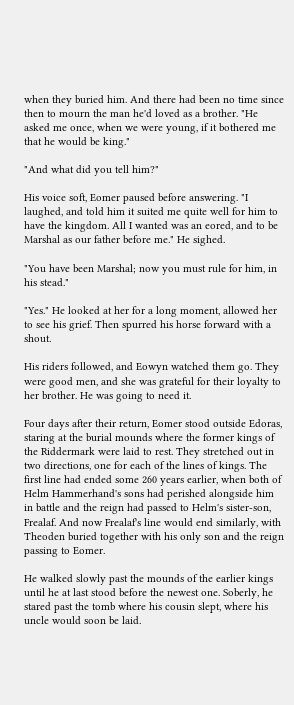when they buried him. And there had been no time since then to mourn the man he'd loved as a brother. "He asked me once, when we were young, if it bothered me that he would be king."

"And what did you tell him?"

His voice soft, Eomer paused before answering. "I laughed, and told him it suited me quite well for him to have the kingdom. All I wanted was an eored, and to be Marshal as our father before me." He sighed.

"You have been Marshal; now you must rule for him, in his stead."

"Yes." He looked at her for a long moment, allowed her to see his grief. Then spurred his horse forward with a shout.

His riders followed, and Eowyn watched them go. They were good men, and she was grateful for their loyalty to her brother. He was going to need it.

Four days after their return, Eomer stood outside Edoras, staring at the burial mounds where the former kings of the Riddermark were laid to rest. They stretched out in two directions, one for each of the lines of kings. The first line had ended some 260 years earlier, when both of Helm Hammerhand's sons had perished alongside him in battle and the reign had passed to Helm's sister-son, Frealaf. And now Frealaf's line would end similarly, with Theoden buried together with his only son and the reign passing to Eomer.

He walked slowly past the mounds of the earlier kings until he at last stood before the newest one. Soberly, he stared past the tomb where his cousin slept, where his uncle would soon be laid.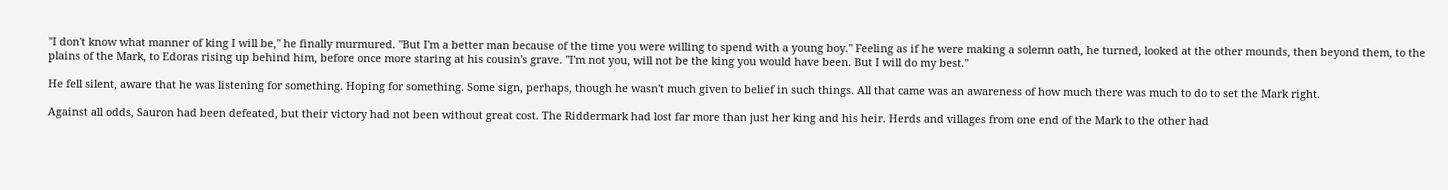"I don't know what manner of king I will be," he finally murmured. "But I'm a better man because of the time you were willing to spend with a young boy." Feeling as if he were making a solemn oath, he turned, looked at the other mounds, then beyond them, to the plains of the Mark, to Edoras rising up behind him, before once more staring at his cousin's grave. "I'm not you, will not be the king you would have been. But I will do my best."

He fell silent, aware that he was listening for something. Hoping for something. Some sign, perhaps, though he wasn't much given to belief in such things. All that came was an awareness of how much there was much to do to set the Mark right.

Against all odds, Sauron had been defeated, but their victory had not been without great cost. The Riddermark had lost far more than just her king and his heir. Herds and villages from one end of the Mark to the other had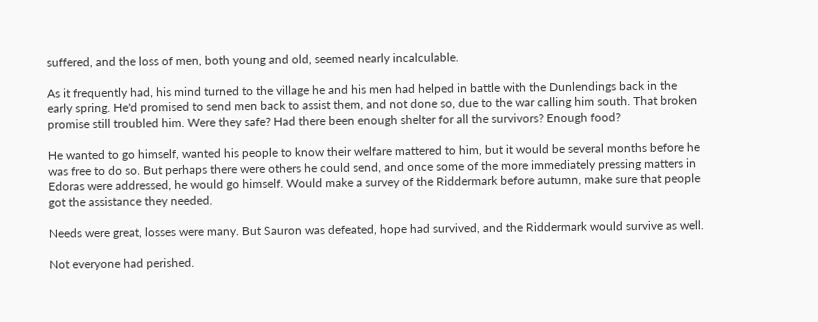suffered, and the loss of men, both young and old, seemed nearly incalculable.

As it frequently had, his mind turned to the village he and his men had helped in battle with the Dunlendings back in the early spring. He'd promised to send men back to assist them, and not done so, due to the war calling him south. That broken promise still troubled him. Were they safe? Had there been enough shelter for all the survivors? Enough food?

He wanted to go himself, wanted his people to know their welfare mattered to him, but it would be several months before he was free to do so. But perhaps there were others he could send, and once some of the more immediately pressing matters in Edoras were addressed, he would go himself. Would make a survey of the Riddermark before autumn, make sure that people got the assistance they needed.

Needs were great, losses were many. But Sauron was defeated, hope had survived, and the Riddermark would survive as well.

Not everyone had perished.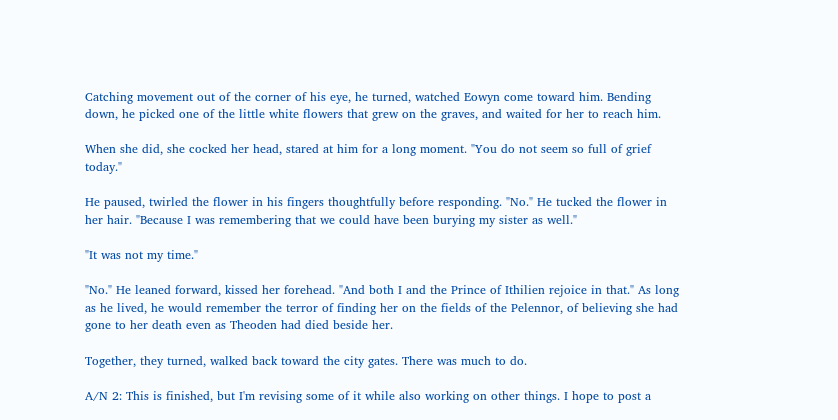Catching movement out of the corner of his eye, he turned, watched Eowyn come toward him. Bending down, he picked one of the little white flowers that grew on the graves, and waited for her to reach him.

When she did, she cocked her head, stared at him for a long moment. "You do not seem so full of grief today."

He paused, twirled the flower in his fingers thoughtfully before responding. "No." He tucked the flower in her hair. "Because I was remembering that we could have been burying my sister as well."

"It was not my time."

"No." He leaned forward, kissed her forehead. "And both I and the Prince of Ithilien rejoice in that." As long as he lived, he would remember the terror of finding her on the fields of the Pelennor, of believing she had gone to her death even as Theoden had died beside her.

Together, they turned, walked back toward the city gates. There was much to do.

A/N 2: This is finished, but I'm revising some of it while also working on other things. I hope to post a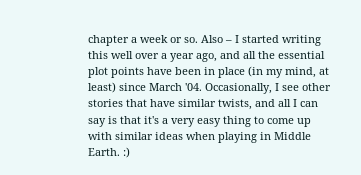chapter a week or so. Also – I started writing this well over a year ago, and all the essential plot points have been in place (in my mind, at least) since March '04. Occasionally, I see other stories that have similar twists, and all I can say is that it's a very easy thing to come up with similar ideas when playing in Middle Earth. :)